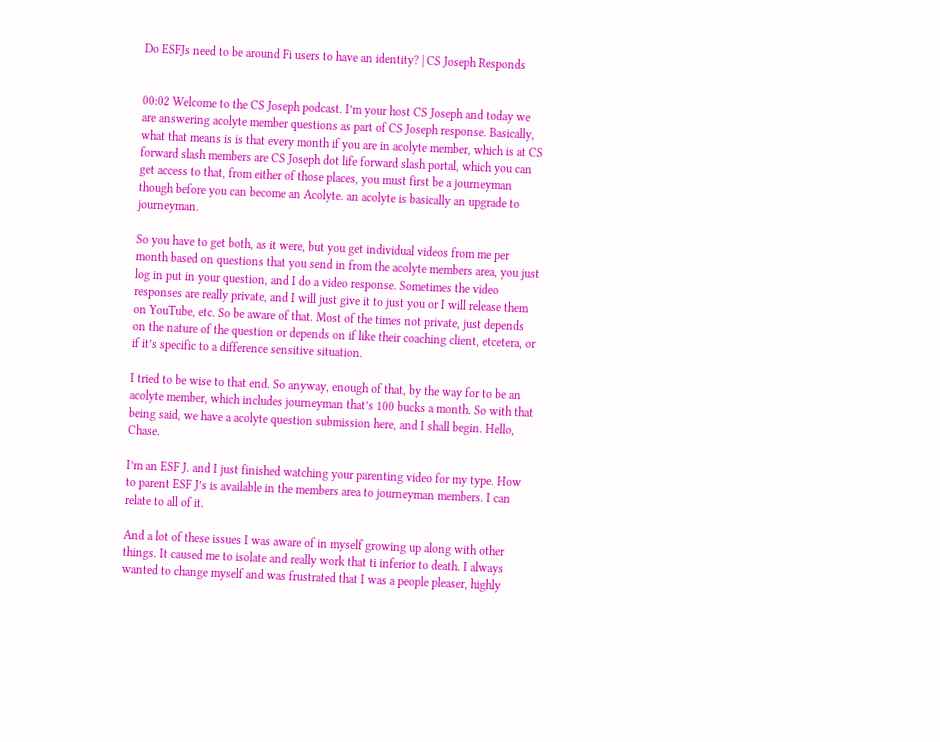Do ESFJs need to be around Fi users to have an identity? | CS Joseph Responds


00:02 Welcome to the CS Joseph podcast. I’m your host CS Joseph and today we are answering acolyte member questions as part of CS Joseph response. Basically, what that means is is that every month if you are in acolyte member, which is at CS forward slash members are CS Joseph dot life forward slash portal, which you can get access to that, from either of those places, you must first be a journeyman though before you can become an Acolyte. an acolyte is basically an upgrade to journeyman.

So you have to get both, as it were, but you get individual videos from me per month based on questions that you send in from the acolyte members area, you just log in put in your question, and I do a video response. Sometimes the video responses are really private, and I will just give it to just you or I will release them on YouTube, etc. So be aware of that. Most of the times not private, just depends on the nature of the question or depends on if like their coaching client, etcetera, or if it’s specific to a difference sensitive situation.

I tried to be wise to that end. So anyway, enough of that, by the way for to be an acolyte member, which includes journeyman that’s 100 bucks a month. So with that being said, we have a acolyte question submission here, and I shall begin. Hello, Chase.

I’m an ESF J. and I just finished watching your parenting video for my type. How to parent ESF J’s is available in the members area to journeyman members. I can relate to all of it.

And a lot of these issues I was aware of in myself growing up along with other things. It caused me to isolate and really work that ti inferior to death. I always wanted to change myself and was frustrated that I was a people pleaser, highly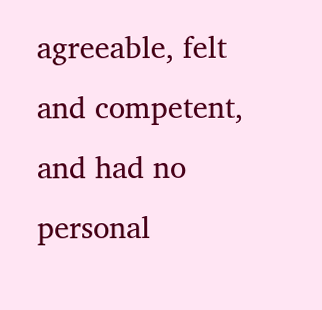agreeable, felt and competent, and had no personal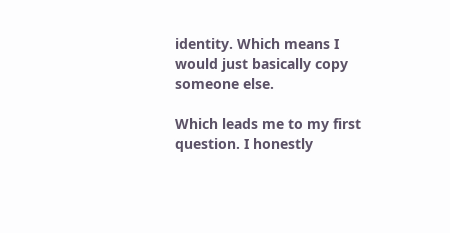identity. Which means I would just basically copy someone else.

Which leads me to my first question. I honestly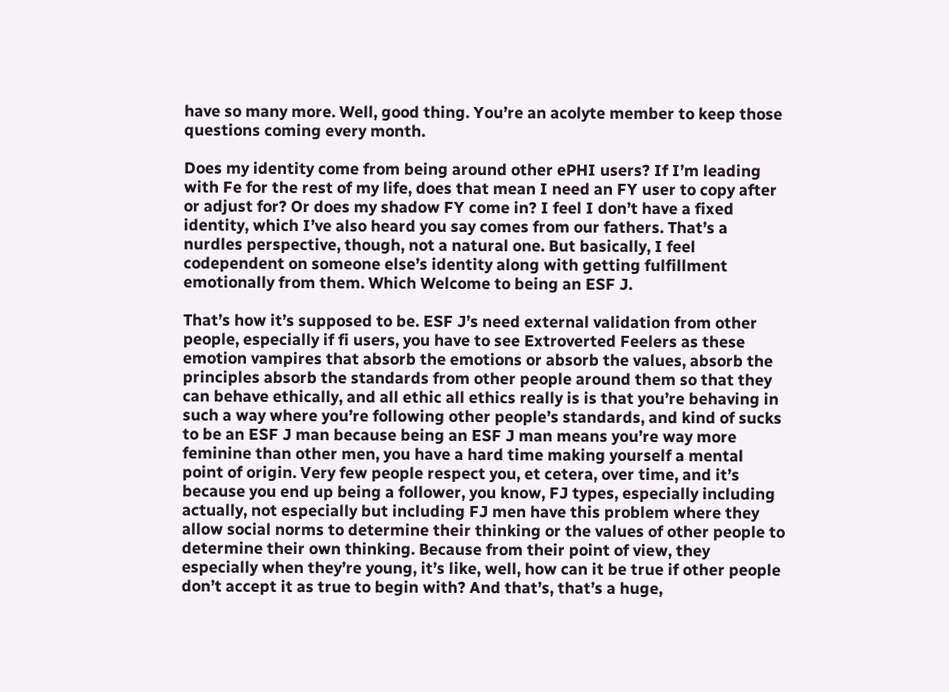have so many more. Well, good thing. You’re an acolyte member to keep those questions coming every month.

Does my identity come from being around other ePHI users? If I’m leading with Fe for the rest of my life, does that mean I need an FY user to copy after or adjust for? Or does my shadow FY come in? I feel I don’t have a fixed identity, which I’ve also heard you say comes from our fathers. That’s a nurdles perspective, though, not a natural one. But basically, I feel codependent on someone else’s identity along with getting fulfillment emotionally from them. Which Welcome to being an ESF J.

That’s how it’s supposed to be. ESF J’s need external validation from other people, especially if fi users, you have to see Extroverted Feelers as these emotion vampires that absorb the emotions or absorb the values, absorb the principles absorb the standards from other people around them so that they can behave ethically, and all ethic all ethics really is is that you’re behaving in such a way where you’re following other people’s standards, and kind of sucks to be an ESF J man because being an ESF J man means you’re way more feminine than other men, you have a hard time making yourself a mental point of origin. Very few people respect you, et cetera, over time, and it’s because you end up being a follower, you know, FJ types, especially including actually, not especially but including FJ men have this problem where they allow social norms to determine their thinking or the values of other people to determine their own thinking. Because from their point of view, they especially when they’re young, it’s like, well, how can it be true if other people don’t accept it as true to begin with? And that’s, that’s a huge,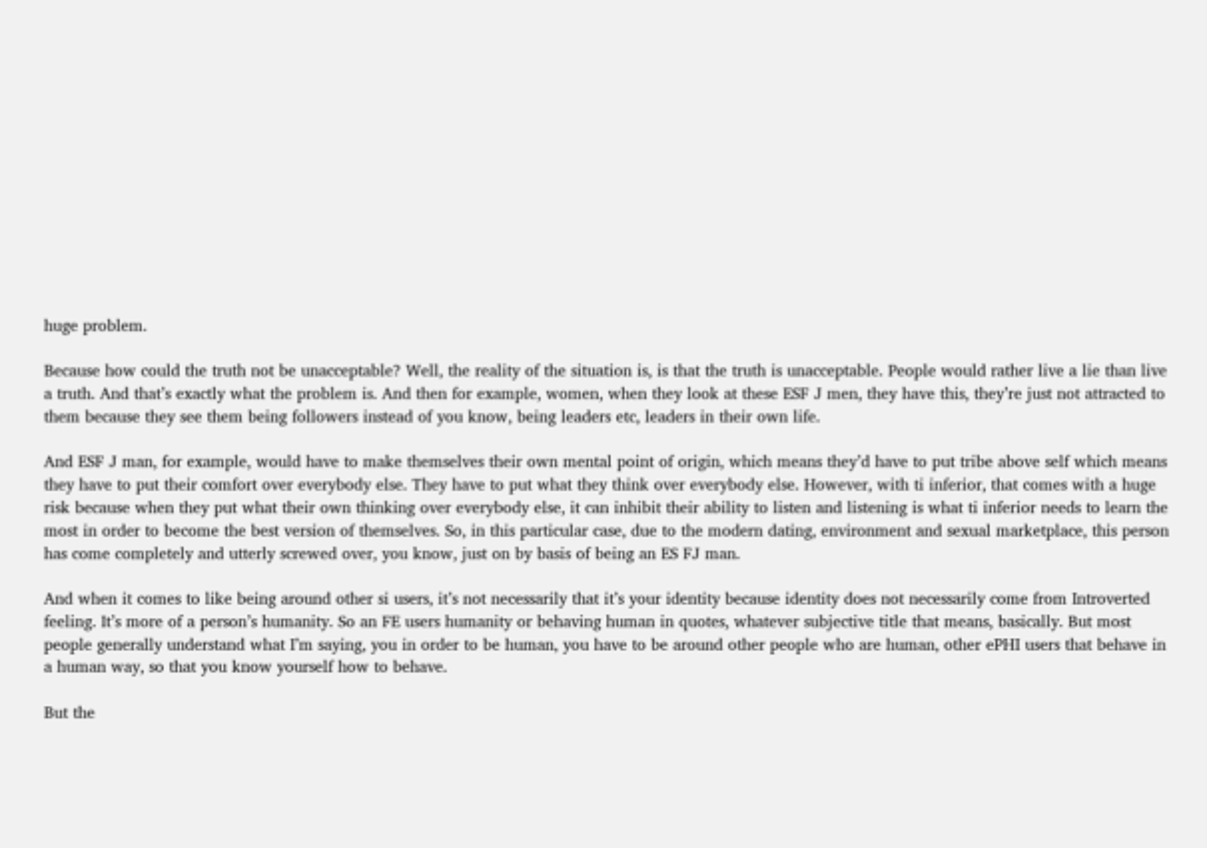huge problem.

Because how could the truth not be unacceptable? Well, the reality of the situation is, is that the truth is unacceptable. People would rather live a lie than live a truth. And that’s exactly what the problem is. And then for example, women, when they look at these ESF J men, they have this, they’re just not attracted to them because they see them being followers instead of you know, being leaders etc, leaders in their own life.

And ESF J man, for example, would have to make themselves their own mental point of origin, which means they’d have to put tribe above self which means they have to put their comfort over everybody else. They have to put what they think over everybody else. However, with ti inferior, that comes with a huge risk because when they put what their own thinking over everybody else, it can inhibit their ability to listen and listening is what ti inferior needs to learn the most in order to become the best version of themselves. So, in this particular case, due to the modern dating, environment and sexual marketplace, this person has come completely and utterly screwed over, you know, just on by basis of being an ES FJ man.

And when it comes to like being around other si users, it’s not necessarily that it’s your identity because identity does not necessarily come from Introverted feeling. It’s more of a person’s humanity. So an FE users humanity or behaving human in quotes, whatever subjective title that means, basically. But most people generally understand what I’m saying, you in order to be human, you have to be around other people who are human, other ePHI users that behave in a human way, so that you know yourself how to behave.

But the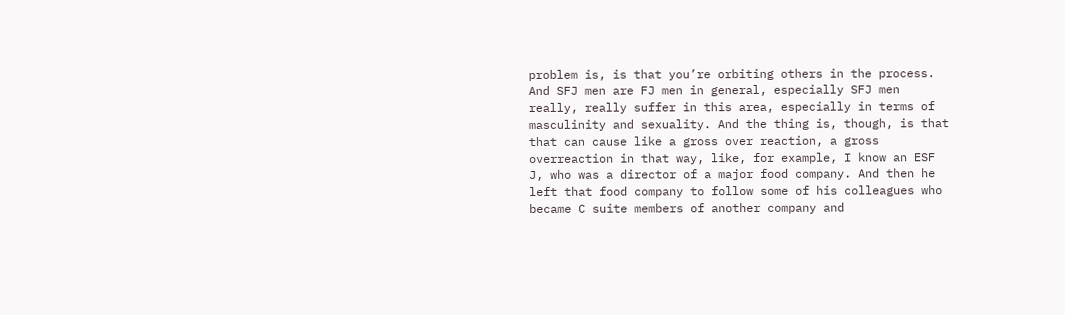problem is, is that you’re orbiting others in the process. And SFJ men are FJ men in general, especially SFJ men really, really suffer in this area, especially in terms of masculinity and sexuality. And the thing is, though, is that that can cause like a gross over reaction, a gross overreaction in that way, like, for example, I know an ESF J, who was a director of a major food company. And then he left that food company to follow some of his colleagues who became C suite members of another company and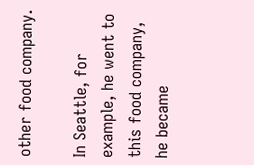other food company.

In Seattle, for example, he went to this food company, he became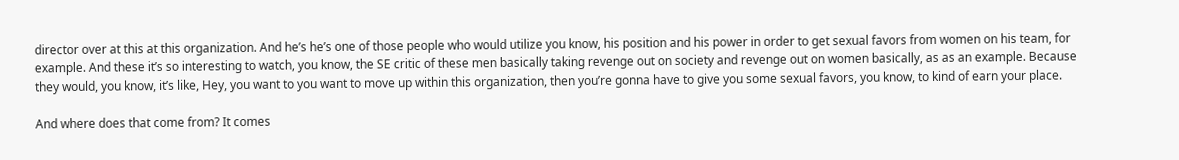director over at this at this organization. And he’s he’s one of those people who would utilize you know, his position and his power in order to get sexual favors from women on his team, for example. And these it’s so interesting to watch, you know, the SE critic of these men basically taking revenge out on society and revenge out on women basically, as as an example. Because they would, you know, it’s like, Hey, you want to you want to move up within this organization, then you’re gonna have to give you some sexual favors, you know, to kind of earn your place.

And where does that come from? It comes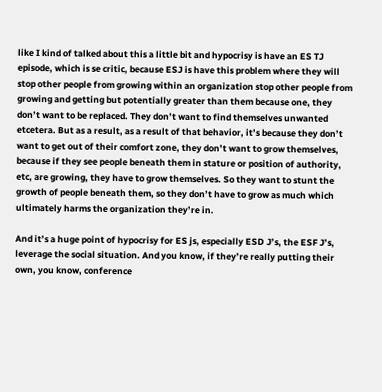like I kind of talked about this a little bit and hypocrisy is have an ES TJ episode, which is se critic, because ESJ is have this problem where they will stop other people from growing within an organization stop other people from growing and getting but potentially greater than them because one, they don’t want to be replaced. They don’t want to find themselves unwanted etcetera. But as a result, as a result of that behavior, it’s because they don’t want to get out of their comfort zone, they don’t want to grow themselves, because if they see people beneath them in stature or position of authority, etc, are growing, they have to grow themselves. So they want to stunt the growth of people beneath them, so they don’t have to grow as much which ultimately harms the organization they’re in.

And it’s a huge point of hypocrisy for ES js, especially ESD J’s, the ESF J’s, leverage the social situation. And you know, if they’re really putting their own, you know, conference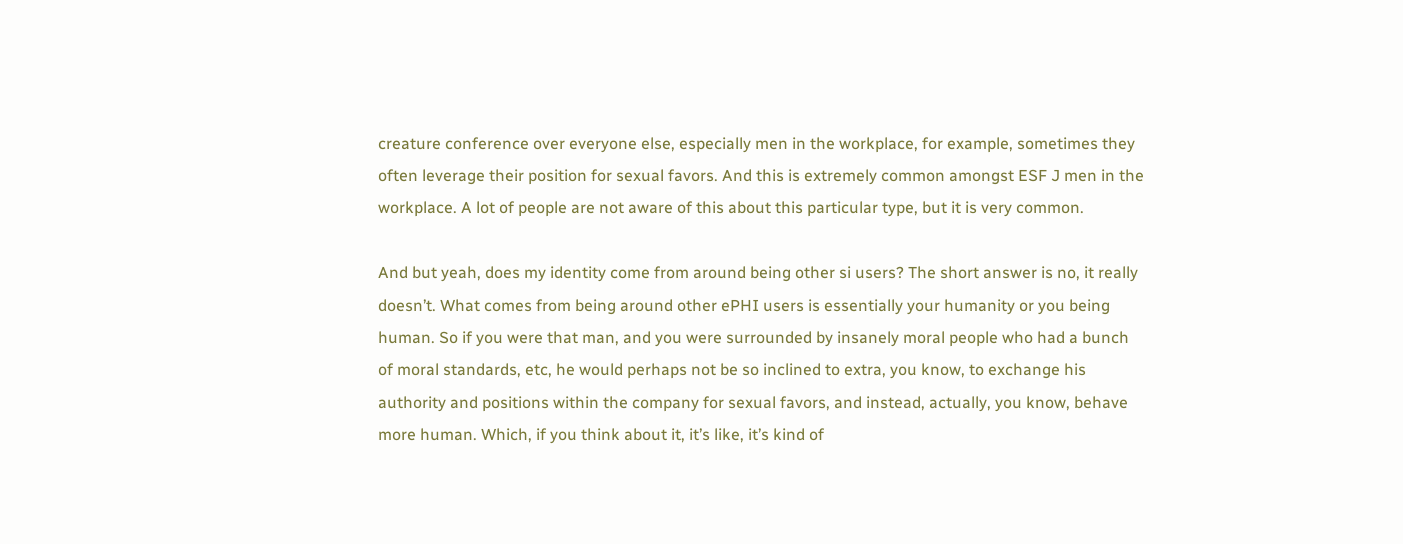creature conference over everyone else, especially men in the workplace, for example, sometimes they often leverage their position for sexual favors. And this is extremely common amongst ESF J men in the workplace. A lot of people are not aware of this about this particular type, but it is very common.

And but yeah, does my identity come from around being other si users? The short answer is no, it really doesn’t. What comes from being around other ePHI users is essentially your humanity or you being human. So if you were that man, and you were surrounded by insanely moral people who had a bunch of moral standards, etc, he would perhaps not be so inclined to extra, you know, to exchange his authority and positions within the company for sexual favors, and instead, actually, you know, behave more human. Which, if you think about it, it’s like, it’s kind of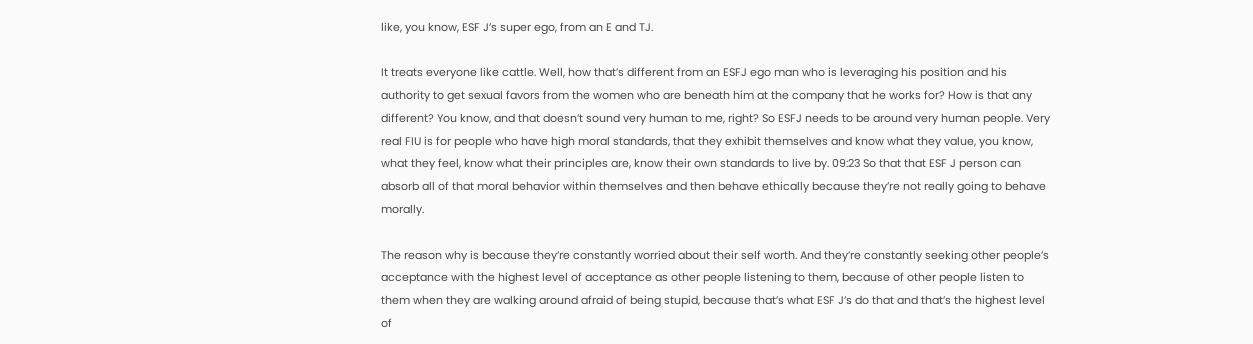like, you know, ESF J’s super ego, from an E and TJ.

It treats everyone like cattle. Well, how that’s different from an ESFJ ego man who is leveraging his position and his authority to get sexual favors from the women who are beneath him at the company that he works for? How is that any different? You know, and that doesn’t sound very human to me, right? So ESFJ needs to be around very human people. Very real FIU is for people who have high moral standards, that they exhibit themselves and know what they value, you know, what they feel, know what their principles are, know their own standards to live by. 09:23 So that that ESF J person can absorb all of that moral behavior within themselves and then behave ethically because they’re not really going to behave morally.

The reason why is because they’re constantly worried about their self worth. And they’re constantly seeking other people’s acceptance with the highest level of acceptance as other people listening to them, because of other people listen to them when they are walking around afraid of being stupid, because that’s what ESF J’s do that and that’s the highest level of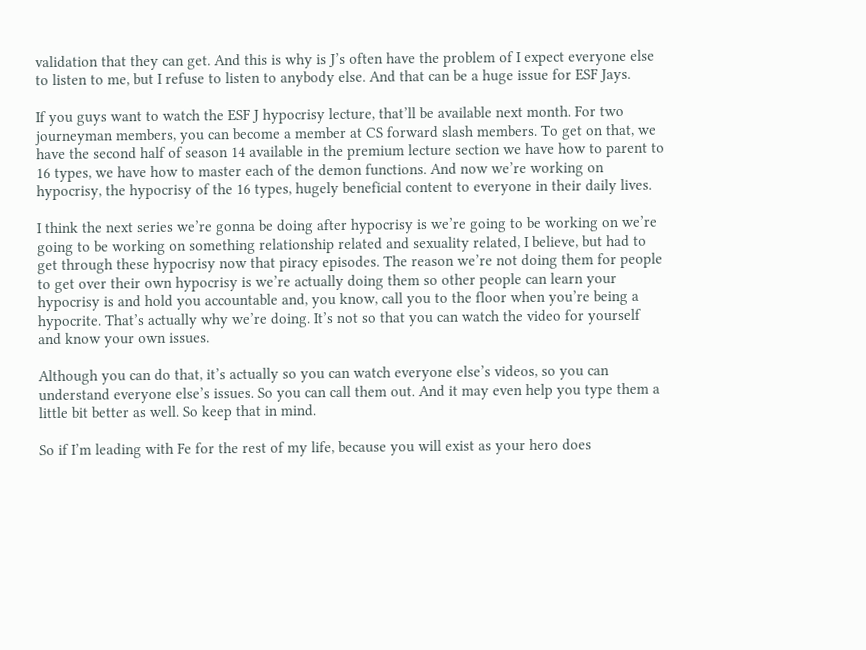validation that they can get. And this is why is J’s often have the problem of I expect everyone else to listen to me, but I refuse to listen to anybody else. And that can be a huge issue for ESF Jays.

If you guys want to watch the ESF J hypocrisy lecture, that’ll be available next month. For two journeyman members, you can become a member at CS forward slash members. To get on that, we have the second half of season 14 available in the premium lecture section we have how to parent to 16 types, we have how to master each of the demon functions. And now we’re working on hypocrisy, the hypocrisy of the 16 types, hugely beneficial content to everyone in their daily lives.

I think the next series we’re gonna be doing after hypocrisy is we’re going to be working on we’re going to be working on something relationship related and sexuality related, I believe, but had to get through these hypocrisy now that piracy episodes. The reason we’re not doing them for people to get over their own hypocrisy is we’re actually doing them so other people can learn your hypocrisy is and hold you accountable and, you know, call you to the floor when you’re being a hypocrite. That’s actually why we’re doing. It’s not so that you can watch the video for yourself and know your own issues.

Although you can do that, it’s actually so you can watch everyone else’s videos, so you can understand everyone else’s issues. So you can call them out. And it may even help you type them a little bit better as well. So keep that in mind.

So if I’m leading with Fe for the rest of my life, because you will exist as your hero does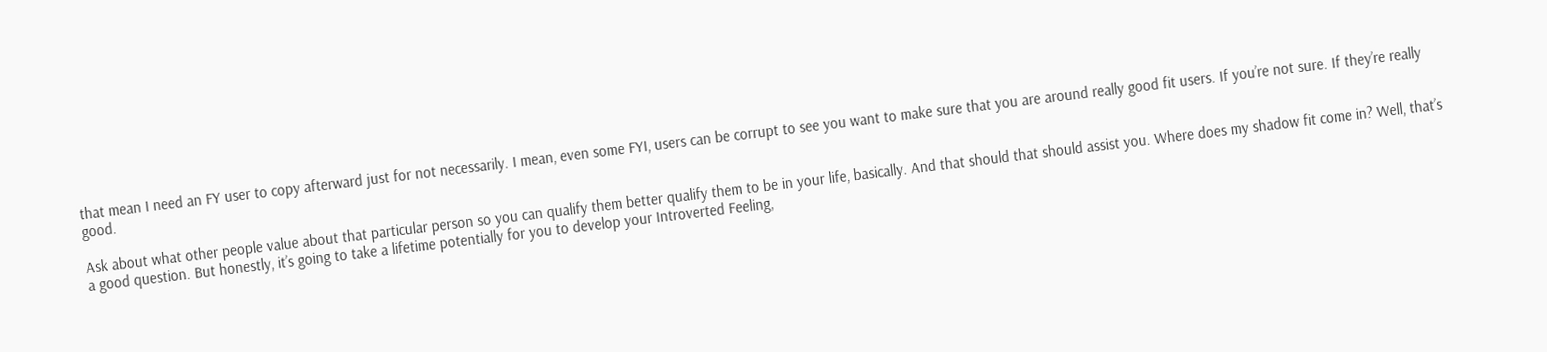that mean I need an FY user to copy afterward just for not necessarily. I mean, even some FYI, users can be corrupt to see you want to make sure that you are around really good fit users. If you’re not sure. If they’re really good.

Ask about what other people value about that particular person so you can qualify them better qualify them to be in your life, basically. And that should that should assist you. Where does my shadow fit come in? Well, that’s a good question. But honestly, it’s going to take a lifetime potentially for you to develop your Introverted Feeling,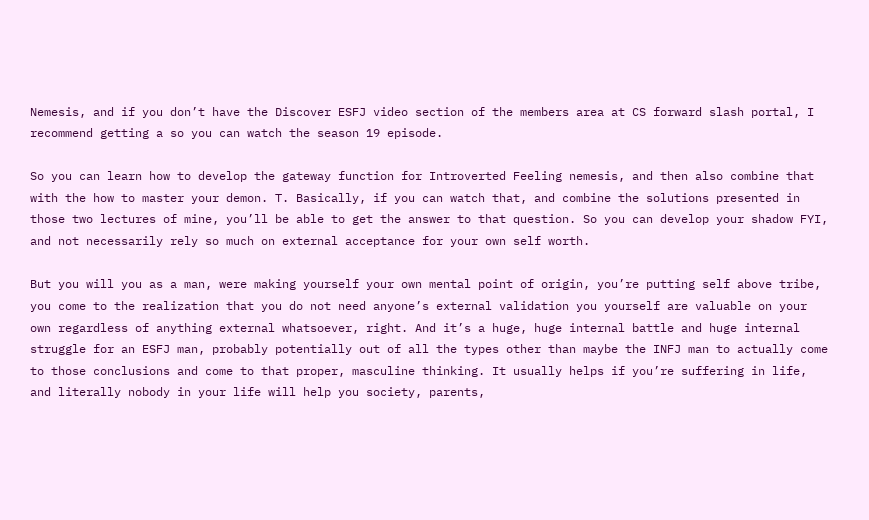Nemesis, and if you don’t have the Discover ESFJ video section of the members area at CS forward slash portal, I recommend getting a so you can watch the season 19 episode.

So you can learn how to develop the gateway function for Introverted Feeling nemesis, and then also combine that with the how to master your demon. T. Basically, if you can watch that, and combine the solutions presented in those two lectures of mine, you’ll be able to get the answer to that question. So you can develop your shadow FYI, and not necessarily rely so much on external acceptance for your own self worth.

But you will you as a man, were making yourself your own mental point of origin, you’re putting self above tribe, you come to the realization that you do not need anyone’s external validation you yourself are valuable on your own regardless of anything external whatsoever, right. And it’s a huge, huge internal battle and huge internal struggle for an ESFJ man, probably potentially out of all the types other than maybe the INFJ man to actually come to those conclusions and come to that proper, masculine thinking. It usually helps if you’re suffering in life, and literally nobody in your life will help you society, parents,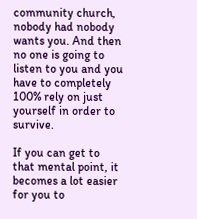community church, nobody had nobody wants you. And then no one is going to listen to you and you have to completely 100% rely on just yourself in order to survive.

If you can get to that mental point, it becomes a lot easier for you to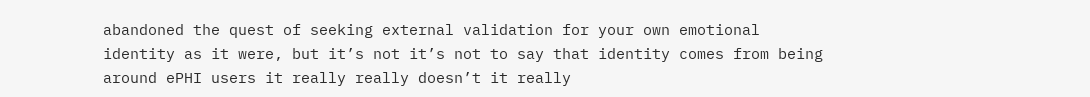abandoned the quest of seeking external validation for your own emotional identity as it were, but it’s not it’s not to say that identity comes from being around ePHI users it really really doesn’t it really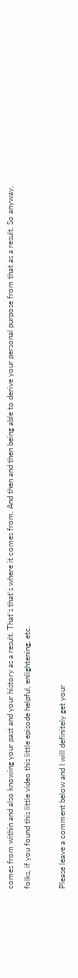comes from within and also knowing your past and your history as a result. That’s that’s where it comes from. And then and then being able to derive your personal purpose from that as a result. So anyway, folks, if you found this little video this little episode helpful, enlightening, etc.

Please leave a comment below and I will definitely get your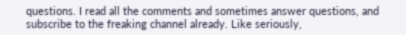questions. I read all the comments and sometimes answer questions, and subscribe to the freaking channel already. Like seriously,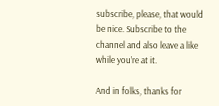subscribe, please, that would be nice. Subscribe to the channel and also leave a like while you’re at it.

And in folks, thanks for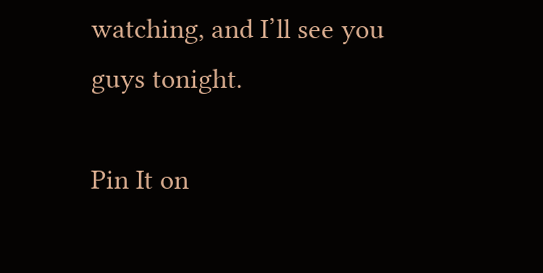watching, and I’ll see you guys tonight.

Pin It on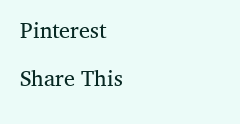Pinterest

Share This